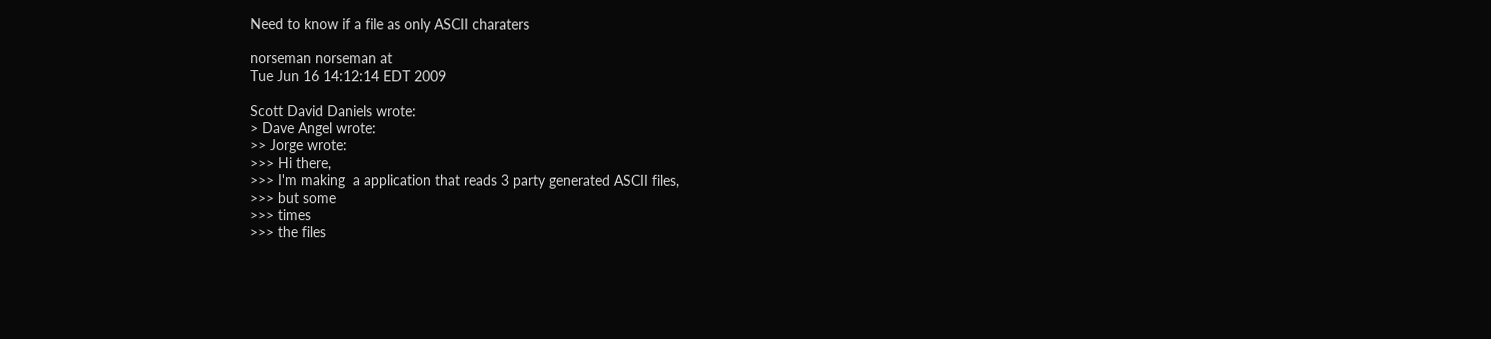Need to know if a file as only ASCII charaters

norseman norseman at
Tue Jun 16 14:12:14 EDT 2009

Scott David Daniels wrote:
> Dave Angel wrote:
>> Jorge wrote:
>>> Hi there,
>>> I'm making  a application that reads 3 party generated ASCII files,
>>> but some
>>> times
>>> the files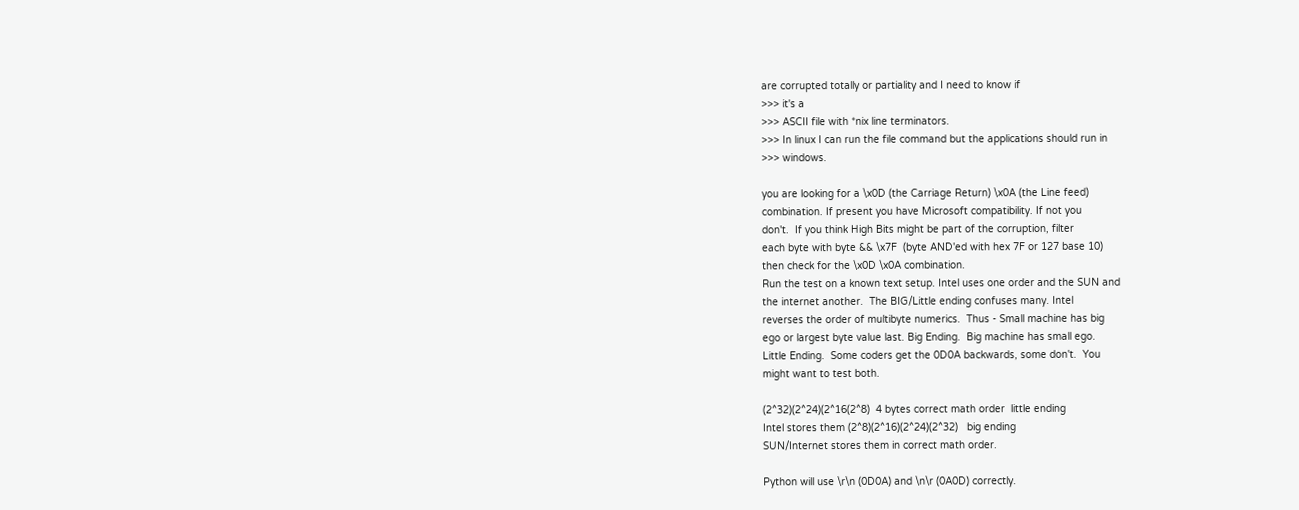are corrupted totally or partiality and I need to know if
>>> it's a
>>> ASCII file with *nix line terminators.
>>> In linux I can run the file command but the applications should run in
>>> windows.

you are looking for a \x0D (the Carriage Return) \x0A (the Line feed)
combination. If present you have Microsoft compatibility. If not you
don't.  If you think High Bits might be part of the corruption, filter
each byte with byte && \x7F  (byte AND'ed with hex 7F or 127 base 10)
then check for the \x0D \x0A combination.
Run the test on a known text setup. Intel uses one order and the SUN and
the internet another.  The BIG/Little ending confuses many. Intel
reverses the order of multibyte numerics.  Thus - Small machine has big
ego or largest byte value last. Big Ending.  Big machine has small ego.
Little Ending.  Some coders get the 0D0A backwards, some don't.  You
might want to test both.

(2^32)(2^24)(2^16(2^8)  4 bytes correct math order  little ending
Intel stores them (2^8)(2^16)(2^24)(2^32)   big ending
SUN/Internet stores them in correct math order.

Python will use \r\n (0D0A) and \n\r (0A0D) correctly.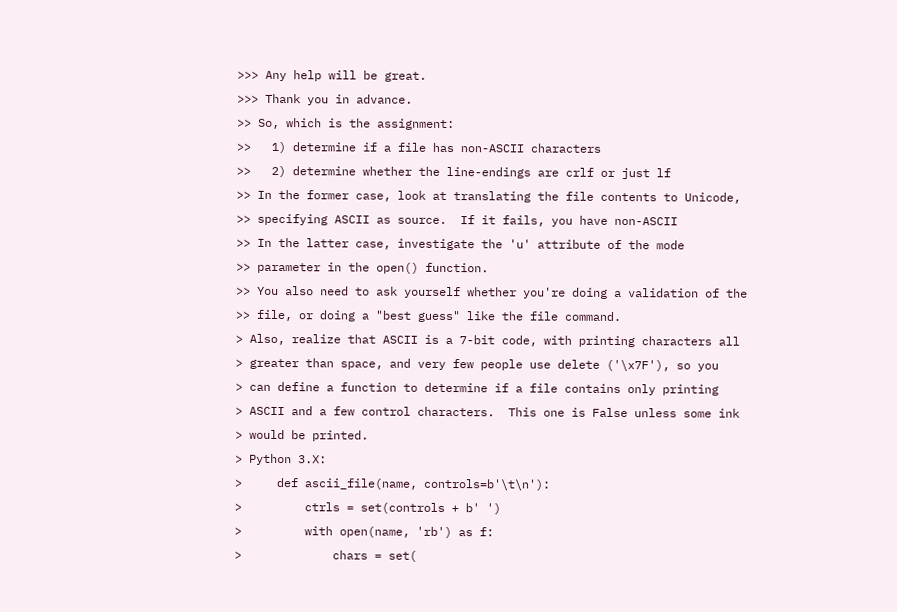>>> Any help will be great.
>>> Thank you in advance.
>> So, which is the assignment:
>>   1) determine if a file has non-ASCII characters
>>   2) determine whether the line-endings are crlf or just lf
>> In the former case, look at translating the file contents to Unicode,
>> specifying ASCII as source.  If it fails, you have non-ASCII
>> In the latter case, investigate the 'u' attribute of the mode
>> parameter in the open() function.
>> You also need to ask yourself whether you're doing a validation of the
>> file, or doing a "best guess" like the file command.
> Also, realize that ASCII is a 7-bit code, with printing characters all
> greater than space, and very few people use delete ('\x7F'), so you
> can define a function to determine if a file contains only printing
> ASCII and a few control characters.  This one is False unless some ink
> would be printed.
> Python 3.X:
>     def ascii_file(name, controls=b'\t\n'):
>         ctrls = set(controls + b' ')
>         with open(name, 'rb') as f:
>             chars = set(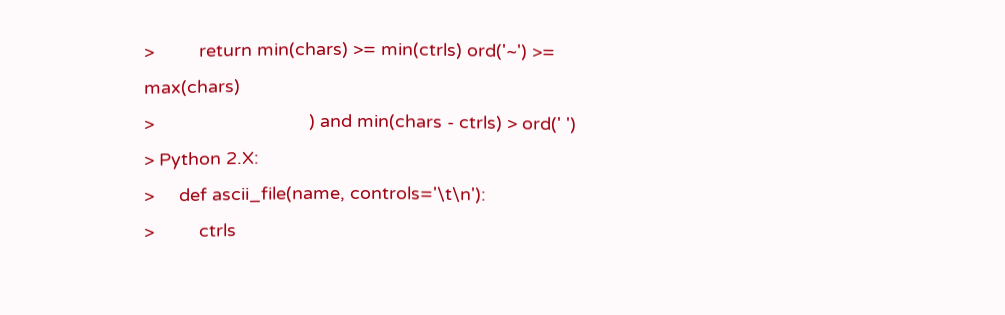>         return min(chars) >= min(ctrls) ord('~') >= max(chars)
>                               ) and min(chars - ctrls) > ord(' ')
> Python 2.X:
>     def ascii_file(name, controls='\t\n'):
>         ctrls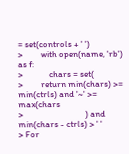= set(controls + ' ')
>         with open(name, 'rb') as f:
>             chars = set(
>         return min(chars) >= min(ctrls) and '~' >= max(chars
>                               ) and min(chars - ctrls) > ' '
> For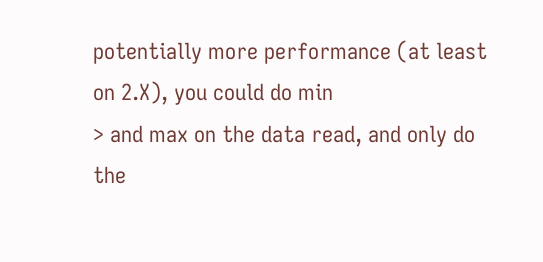potentially more performance (at least on 2.X), you could do min
> and max on the data read, and only do the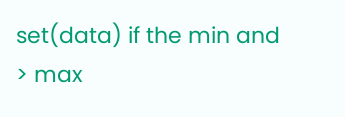set(data) if the min and
> max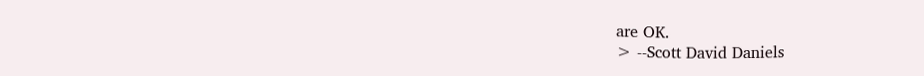are OK.
> --Scott David Daniels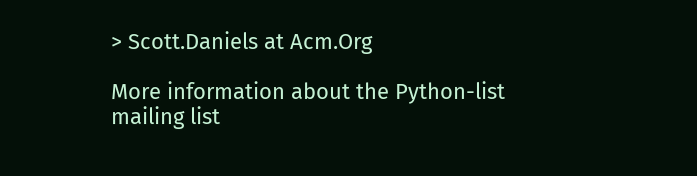> Scott.Daniels at Acm.Org

More information about the Python-list mailing list